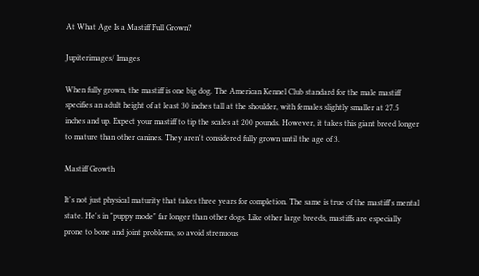At What Age Is a Mastiff Full Grown?

Jupiterimages/ Images

When fully grown, the mastiff is one big dog. The American Kennel Club standard for the male mastiff specifies an adult height of at least 30 inches tall at the shoulder, with females slightly smaller at 27.5 inches and up. Expect your mastiff to tip the scales at 200 pounds. However, it takes this giant breed longer to mature than other canines. They aren't considered fully grown until the age of 3.

Mastiff Growth

It's not just physical maturity that takes three years for completion. The same is true of the mastiff's mental state. He's in "puppy mode" far longer than other dogs. Like other large breeds, mastiffs are especially prone to bone and joint problems, so avoid strenuous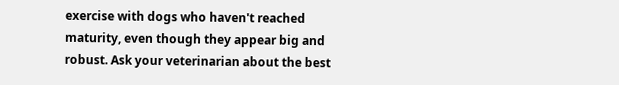exercise with dogs who haven't reached maturity, even though they appear big and robust. Ask your veterinarian about the best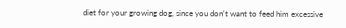diet for your growing dog, since you don't want to feed him excessive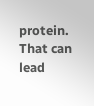protein. That can lead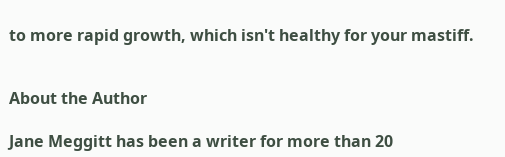to more rapid growth, which isn't healthy for your mastiff.


About the Author

Jane Meggitt has been a writer for more than 20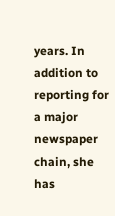years. In addition to reporting for a major newspaper chain, she has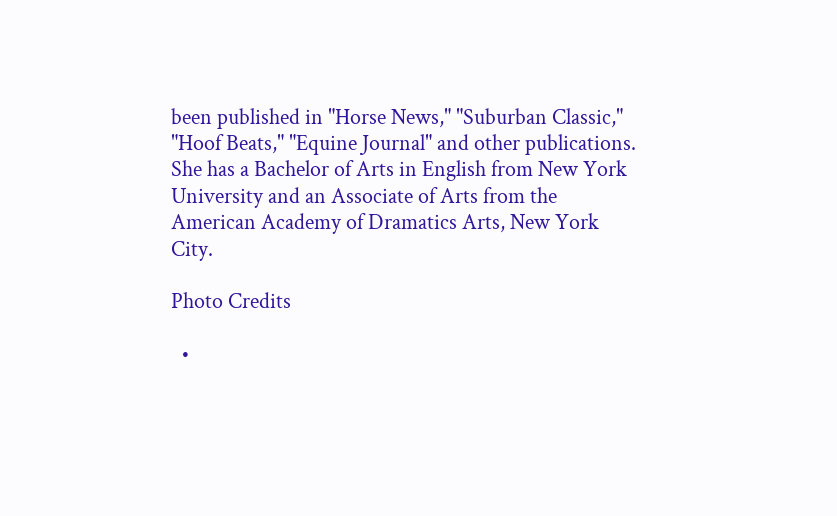been published in "Horse News," "Suburban Classic," "Hoof Beats," "Equine Journal" and other publications. She has a Bachelor of Arts in English from New York University and an Associate of Arts from the American Academy of Dramatics Arts, New York City.

Photo Credits

  •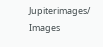Jupiterimages/ Images